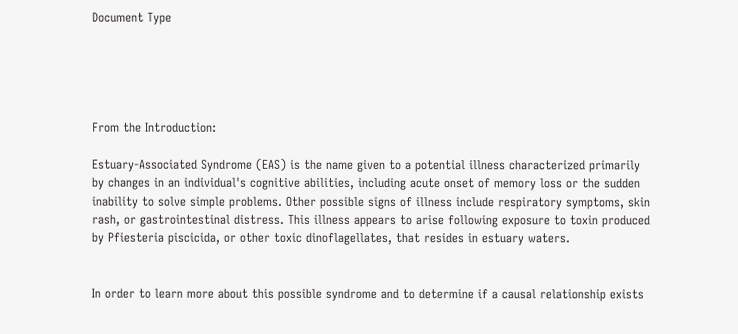Document Type





From the Introduction:

Estuary-Associated Syndrome (EAS) is the name given to a potential illness characterized primarily by changes in an individual's cognitive abilities, including acute onset of memory loss or the sudden inability to solve simple problems. Other possible signs of illness include respiratory symptoms, skin rash, or gastrointestinal distress. This illness appears to arise following exposure to toxin produced by Pfiesteria piscicida, or other toxic dinoflagellates, that resides in estuary waters.


In order to learn more about this possible syndrome and to determine if a causal relationship exists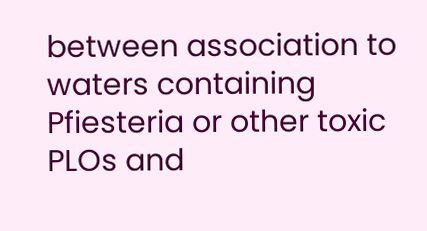between association to waters containing Pfiesteria or other toxic PLOs and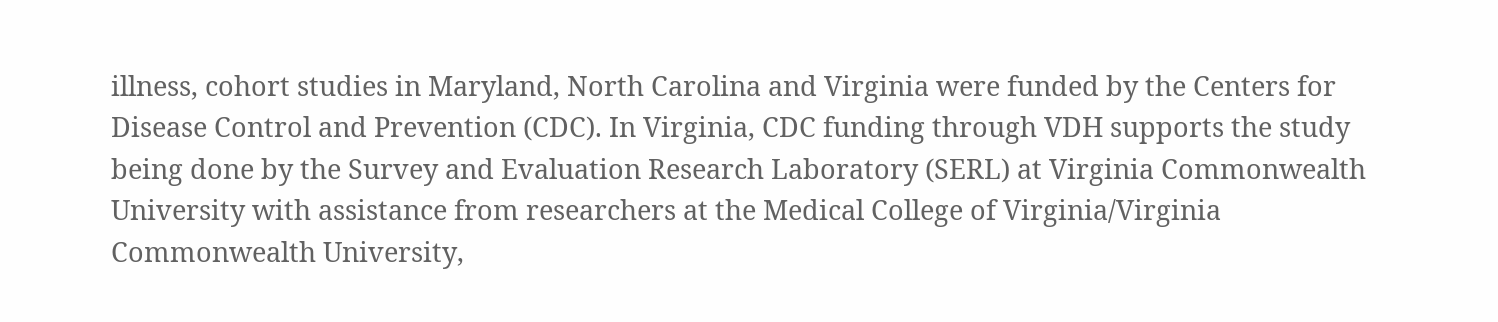illness, cohort studies in Maryland, North Carolina and Virginia were funded by the Centers for Disease Control and Prevention (CDC). In Virginia, CDC funding through VDH supports the study being done by the Survey and Evaluation Research Laboratory (SERL) at Virginia Commonwealth University with assistance from researchers at the Medical College of Virginia/Virginia Commonwealth University,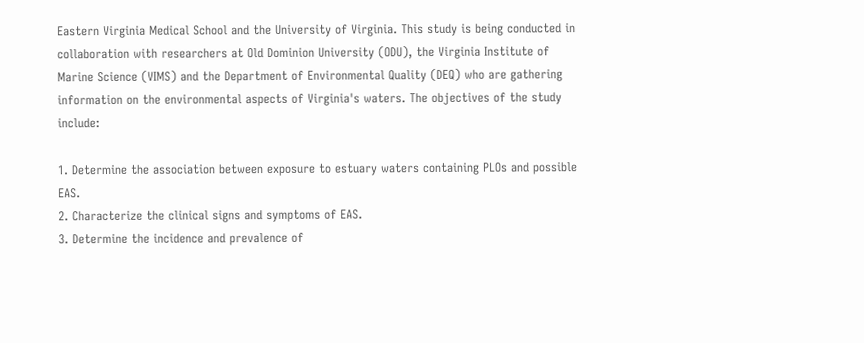Eastern Virginia Medical School and the University of Virginia. This study is being conducted in collaboration with researchers at Old Dominion University (ODU), the Virginia Institute of Marine Science (VIMS) and the Department of Environmental Quality (DEQ) who are gathering information on the environmental aspects of Virginia's waters. The objectives of the study include:

1. Determine the association between exposure to estuary waters containing PLOs and possible EAS.
2. Characterize the clinical signs and symptoms of EAS.
3. Determine the incidence and prevalence of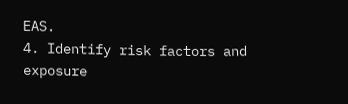EAS.
4. Identify risk factors and exposure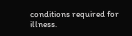conditions required for illness.